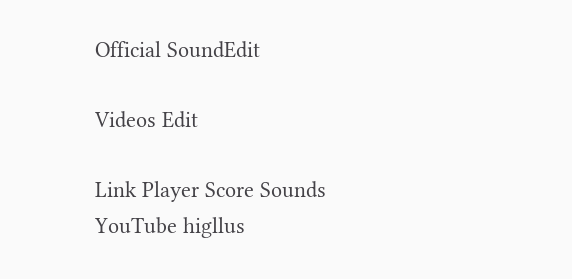Official SoundEdit

Videos Edit

Link Player Score Sounds
YouTube higllus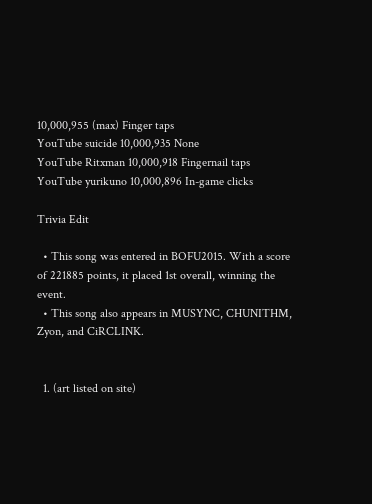10,000,955 (max) Finger taps
YouTube suicide 10,000,935 None
YouTube Ritxman 10,000,918 Fingernail taps
YouTube yurikuno 10,000,896 In-game clicks

Trivia Edit

  • This song was entered in BOFU2015. With a score of 221885 points, it placed 1st overall, winning the event.
  • This song also appears in MUSYNC, CHUNITHM, Zyon, and CiRCLINK.


  1. (art listed on site)